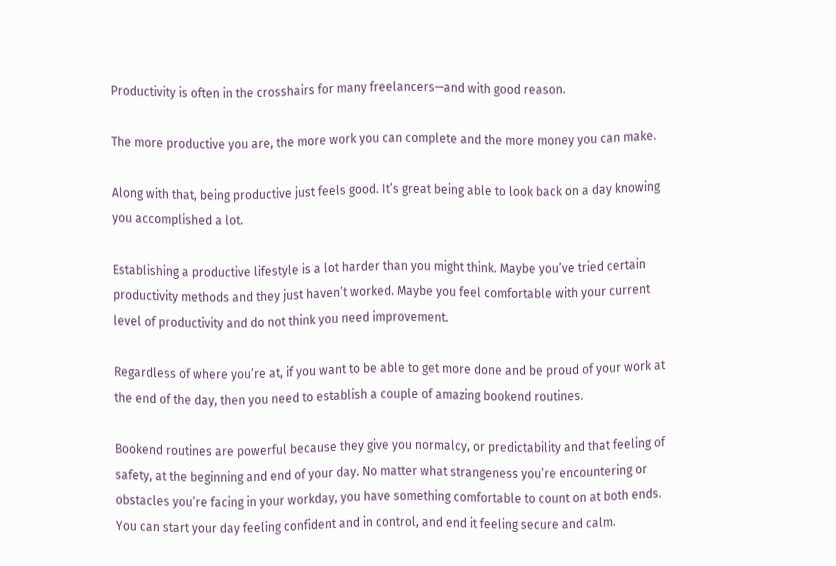Productivity is often in the crosshairs for many freelancers—and with good reason.

The more productive you are, the more work you can complete and the more money you can make.

Along with that, being productive just feels good. It’s great being able to look back on a day knowing you accomplished a lot.

Establishing a productive lifestyle is a lot harder than you might think. Maybe you’ve tried certain productivity methods and they just haven’t worked. Maybe you feel comfortable with your current level of productivity and do not think you need improvement.

Regardless of where you’re at, if you want to be able to get more done and be proud of your work at the end of the day, then you need to establish a couple of amazing bookend routines.

Bookend routines are powerful because they give you normalcy, or predictability and that feeling of safety, at the beginning and end of your day. No matter what strangeness you’re encountering or obstacles you’re facing in your workday, you have something comfortable to count on at both ends. You can start your day feeling confident and in control, and end it feeling secure and calm.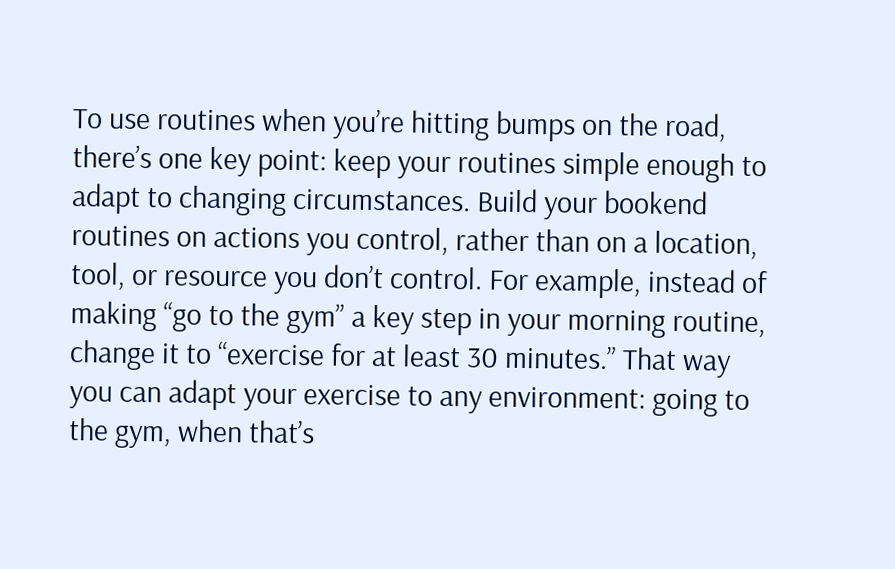To use routines when you’re hitting bumps on the road, there’s one key point: keep your routines simple enough to adapt to changing circumstances. Build your bookend routines on actions you control, rather than on a location, tool, or resource you don’t control. For example, instead of making “go to the gym” a key step in your morning routine, change it to “exercise for at least 30 minutes.” That way you can adapt your exercise to any environment: going to the gym, when that’s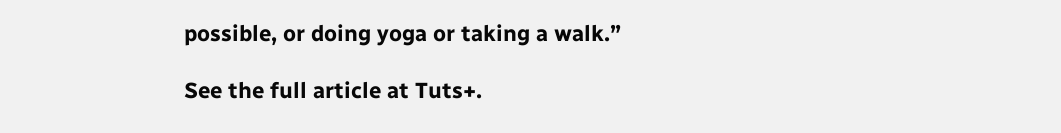possible, or doing yoga or taking a walk.”

See the full article at Tuts+.